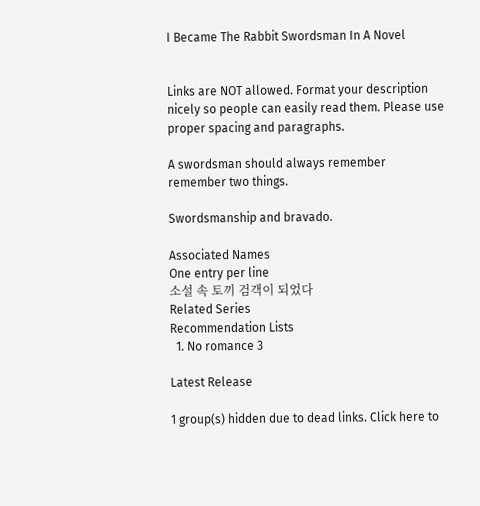I Became The Rabbit Swordsman In A Novel


Links are NOT allowed. Format your description nicely so people can easily read them. Please use proper spacing and paragraphs.

A swordsman should always remember remember two things.

Swordsmanship and bravado.

Associated Names
One entry per line
소설 속 토끼 검객이 되었다
Related Series
Recommendation Lists
  1. No romance 3

Latest Release

1 group(s) hidden due to dead links. Click here to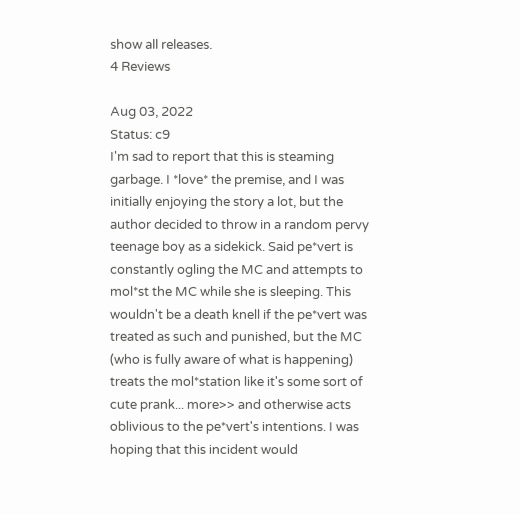show all releases.
4 Reviews

Aug 03, 2022
Status: c9
I'm sad to report that this is steaming garbage. I *love* the premise, and I was initially enjoying the story a lot, but the author decided to throw in a random pervy teenage boy as a sidekick. Said pe*vert is constantly ogling the MC and attempts to mol*st the MC while she is sleeping. This wouldn't be a death knell if the pe*vert was treated as such and punished, but the MC (who is fully aware of what is happening) treats the mol*station like it's some sort of cute prank... more>> and otherwise acts oblivious to the pe*vert's intentions. I was hoping that this incident would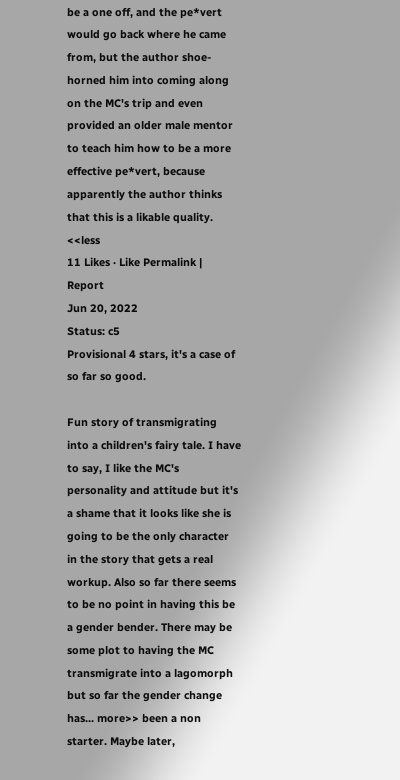be a one off, and the pe*vert would go back where he came from, but the author shoe-horned him into coming along on the MC's trip and even provided an older male mentor to teach him how to be a more effective pe*vert, because apparently the author thinks that this is a likable quality. <<less
11 Likes · Like Permalink | Report
Jun 20, 2022
Status: c5
Provisional 4 stars, it's a case of so far so good.

Fun story of transmigrating into a children's fairy tale. I have to say, I like the MC's personality and attitude but it's a shame that it looks like she is going to be the only character in the story that gets a real workup. Also so far there seems to be no point in having this be a gender bender. There may be some plot to having the MC transmigrate into a lagomorph but so far the gender change has... more>> been a non starter. Maybe later,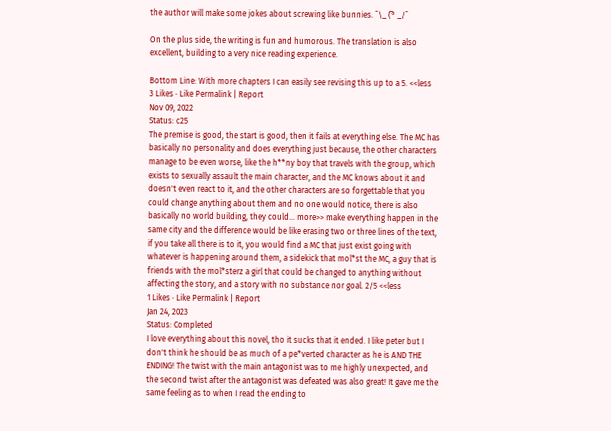the author will make some jokes about screwing like bunnies. ¯\_ (͡° _/¯

On the plus side, the writing is fun and humorous. The translation is also excellent, building to a very nice reading experience.

Bottom Line: With more chapters I can easily see revising this up to a 5. <<less
3 Likes · Like Permalink | Report
Nov 09, 2022
Status: c25
The premise is good, the start is good, then it fails at everything else. The MC has basically no personality and does everything just because, the other characters manage to be even worse, like the h**ny boy that travels with the group, which exists to sexually assault the main character, and the MC knows about it and doesn't even react to it, and the other characters are so forgettable that you could change anything about them and no one would notice, there is also basically no world building, they could... more>> make everything happen in the same city and the difference would be like erasing two or three lines of the text, if you take all there is to it, you would find a MC that just exist going with whatever is happening around them, a sidekick that mol*st the MC, a guy that is friends with the mol*sterz a girl that could be changed to anything without affecting the story, and a story with no substance nor goal. 2/5 <<less
1 Likes · Like Permalink | Report
Jan 24, 2023
Status: Completed
I love everything about this novel, tho it sucks that it ended. I like peter but I don't think he should be as much of a pe*verted character as he is AND THE ENDING! The twist with the main antagonist was to me highly unexpected, and the second twist after the antagonist was defeated was also great! It gave me the same feeling as to when I read the ending to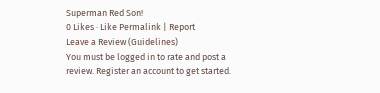Superman Red Son!
0 Likes · Like Permalink | Report
Leave a Review (Guidelines)
You must be logged in to rate and post a review. Register an account to get started.